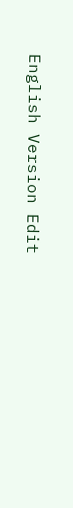English Version Edit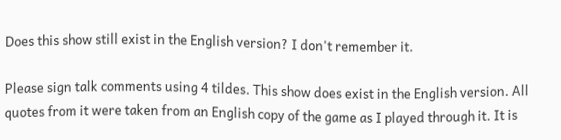Does this show still exist in the English version? I don't remember it.

Please sign talk comments using 4 tildes. This show does exist in the English version. All quotes from it were taken from an English copy of the game as I played through it. It is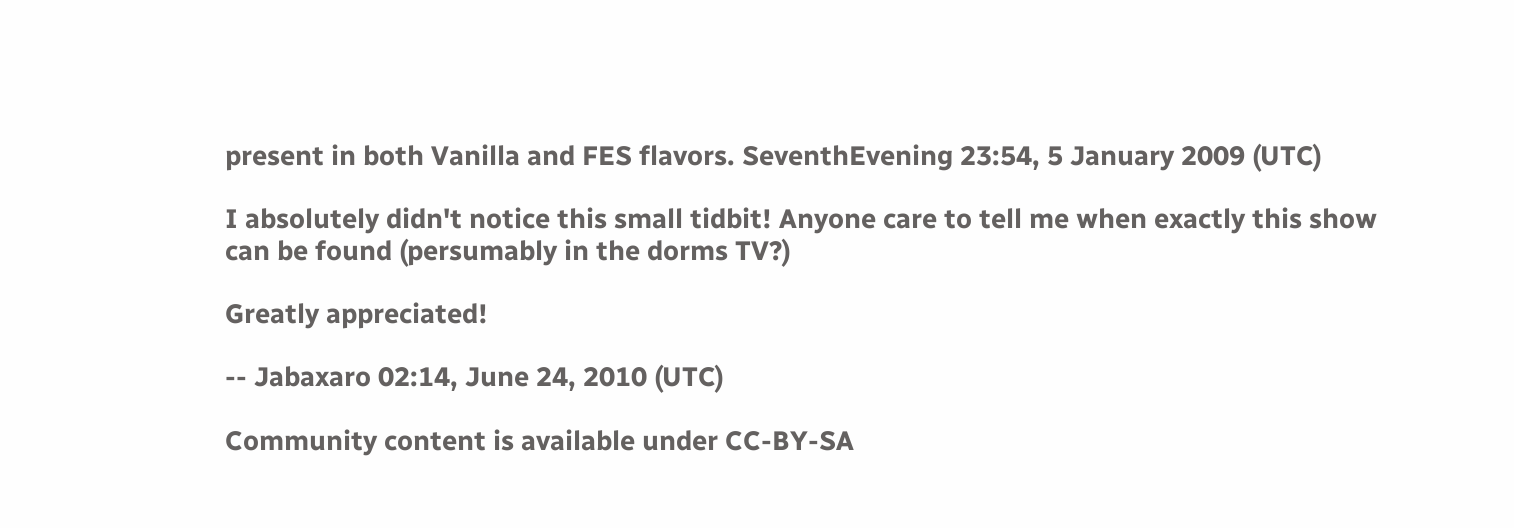present in both Vanilla and FES flavors. SeventhEvening 23:54, 5 January 2009 (UTC)

I absolutely didn't notice this small tidbit! Anyone care to tell me when exactly this show can be found (persumably in the dorms TV?)

Greatly appreciated!

-- Jabaxaro 02:14, June 24, 2010 (UTC)

Community content is available under CC-BY-SA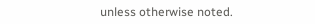unless otherwise noted.